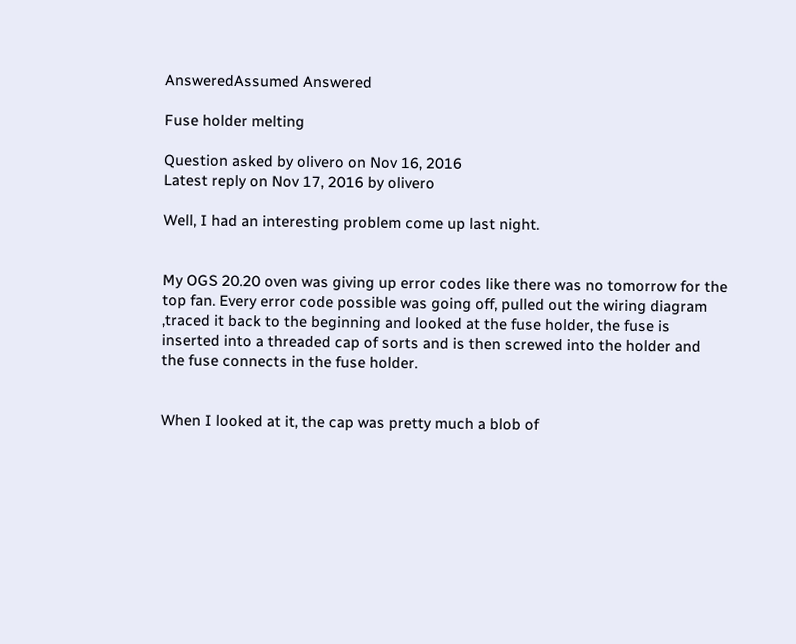AnsweredAssumed Answered

Fuse holder melting

Question asked by olivero on Nov 16, 2016
Latest reply on Nov 17, 2016 by olivero

Well, I had an interesting problem come up last night.


My OGS 20.20 oven was giving up error codes like there was no tomorrow for the top fan. Every error code possible was going off, pulled out the wiring diagram ,traced it back to the beginning and looked at the fuse holder, the fuse is inserted into a threaded cap of sorts and is then screwed into the holder and the fuse connects in the fuse holder.


When I looked at it, the cap was pretty much a blob of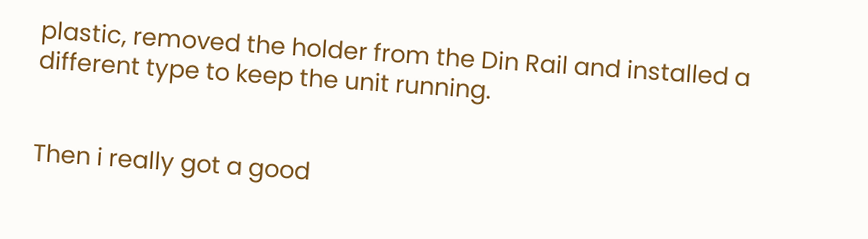plastic, removed the holder from the Din Rail and installed a different type to keep the unit running.


Then i really got a good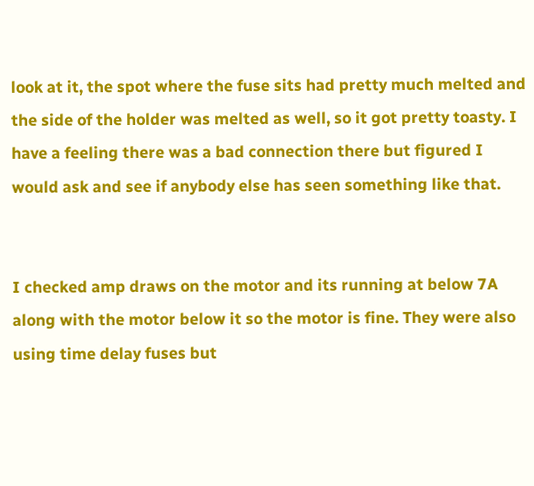look at it, the spot where the fuse sits had pretty much melted and the side of the holder was melted as well, so it got pretty toasty. I have a feeling there was a bad connection there but figured I would ask and see if anybody else has seen something like that.


I checked amp draws on the motor and its running at below 7A along with the motor below it so the motor is fine. They were also using time delay fuses but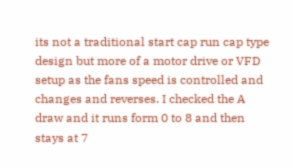its not a traditional start cap run cap type design but more of a motor drive or VFD setup as the fans speed is controlled and changes and reverses. I checked the A draw and it runs form 0 to 8 and then stays at 7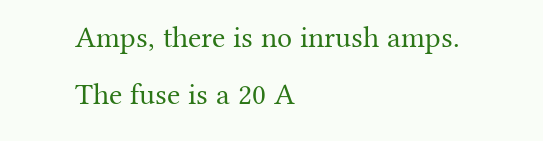Amps, there is no inrush amps. The fuse is a 20 A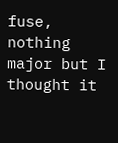fuse, nothing major but I thought it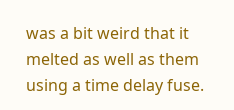was a bit weird that it melted as well as them using a time delay fuse.